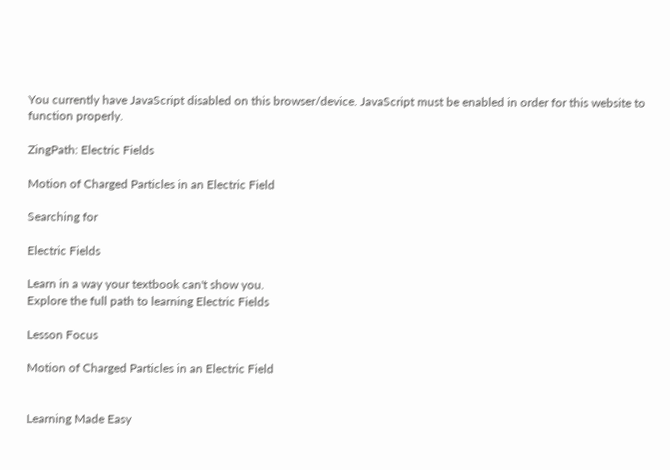You currently have JavaScript disabled on this browser/device. JavaScript must be enabled in order for this website to function properly.

ZingPath: Electric Fields

Motion of Charged Particles in an Electric Field

Searching for

Electric Fields

Learn in a way your textbook can't show you.
Explore the full path to learning Electric Fields

Lesson Focus

Motion of Charged Particles in an Electric Field


Learning Made Easy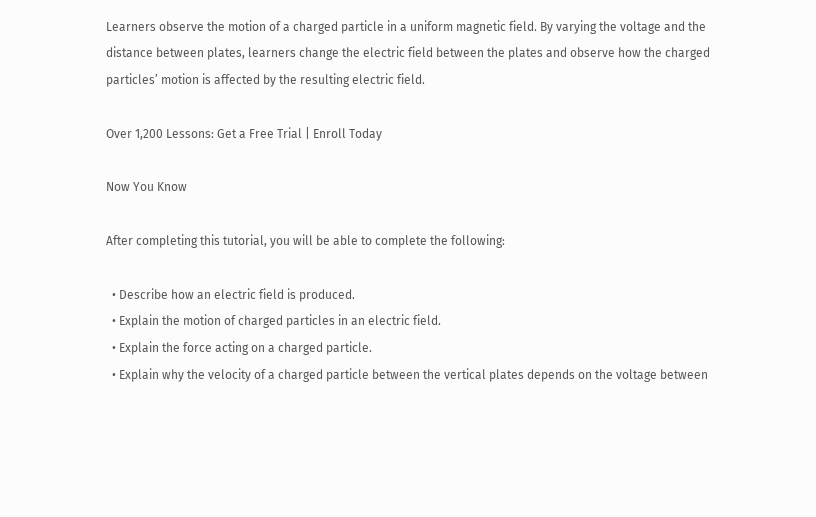Learners observe the motion of a charged particle in a uniform magnetic field. By varying the voltage and the distance between plates, learners change the electric field between the plates and observe how the charged particles’ motion is affected by the resulting electric field.

Over 1,200 Lessons: Get a Free Trial | Enroll Today

Now You Know

After completing this tutorial, you will be able to complete the following:

  • Describe how an electric field is produced.
  • Explain the motion of charged particles in an electric field.
  • Explain the force acting on a charged particle.
  • Explain why the velocity of a charged particle between the vertical plates depends on the voltage between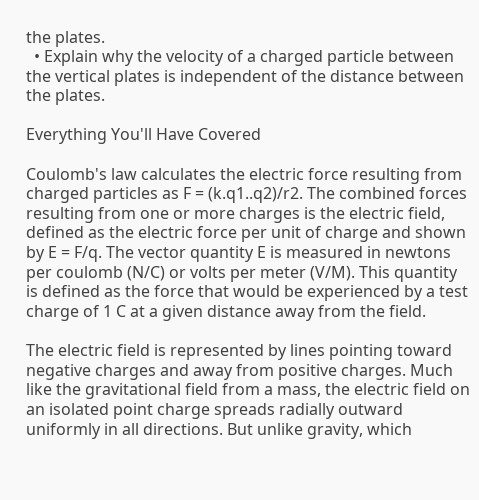the plates.
  • Explain why the velocity of a charged particle between the vertical plates is independent of the distance between the plates.

Everything You'll Have Covered

Coulomb's law calculates the electric force resulting from charged particles as F = (k.q1..q2)/r2. The combined forces resulting from one or more charges is the electric field, defined as the electric force per unit of charge and shown by E = F/q. The vector quantity E is measured in newtons per coulomb (N/C) or volts per meter (V/M). This quantity is defined as the force that would be experienced by a test charge of 1 C at a given distance away from the field.

The electric field is represented by lines pointing toward negative charges and away from positive charges. Much like the gravitational field from a mass, the electric field on an isolated point charge spreads radially outward uniformly in all directions. But unlike gravity, which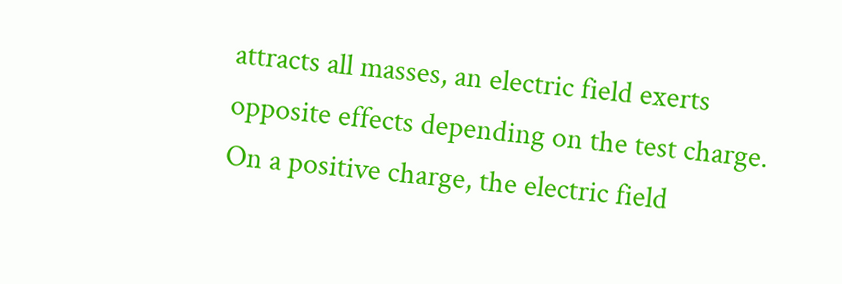attracts all masses, an electric field exerts opposite effects depending on the test charge. On a positive charge, the electric field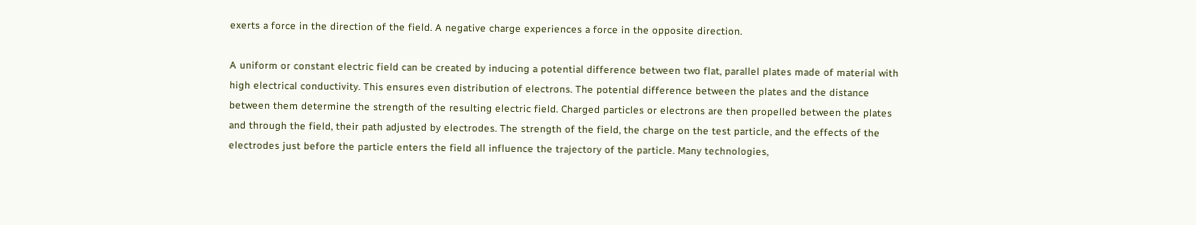exerts a force in the direction of the field. A negative charge experiences a force in the opposite direction.

A uniform or constant electric field can be created by inducing a potential difference between two flat, parallel plates made of material with high electrical conductivity. This ensures even distribution of electrons. The potential difference between the plates and the distance between them determine the strength of the resulting electric field. Charged particles or electrons are then propelled between the plates and through the field, their path adjusted by electrodes. The strength of the field, the charge on the test particle, and the effects of the electrodes just before the particle enters the field all influence the trajectory of the particle. Many technologies,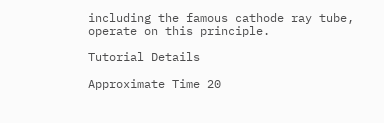including the famous cathode ray tube, operate on this principle.

Tutorial Details

Approximate Time 20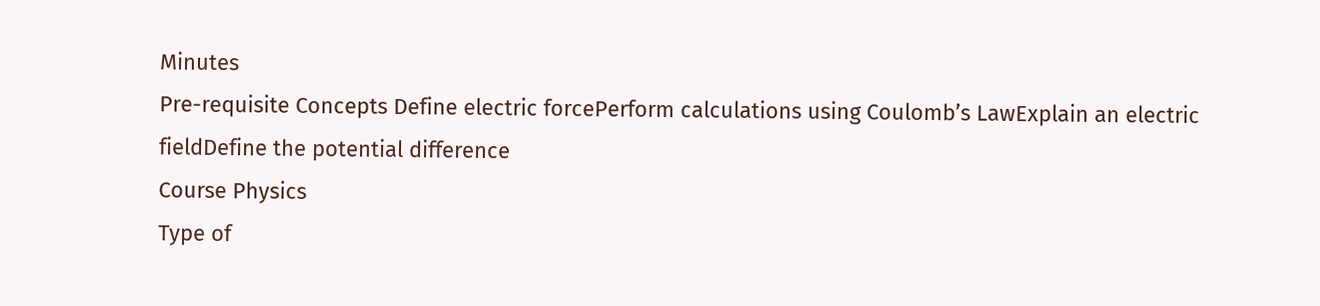Minutes
Pre-requisite Concepts Define electric forcePerform calculations using Coulomb’s LawExplain an electric fieldDefine the potential difference
Course Physics
Type of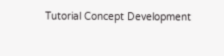Tutorial Concept Development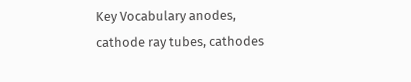Key Vocabulary anodes, cathode ray tubes, cathodes